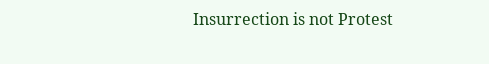Insurrection is not Protest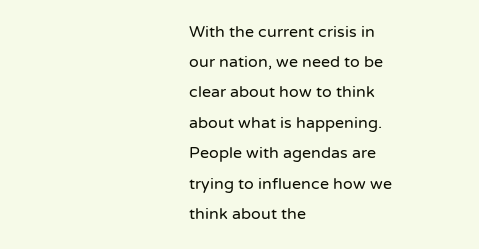With the current crisis in our nation, we need to be clear about how to think about what is happening. People with agendas are trying to influence how we think about the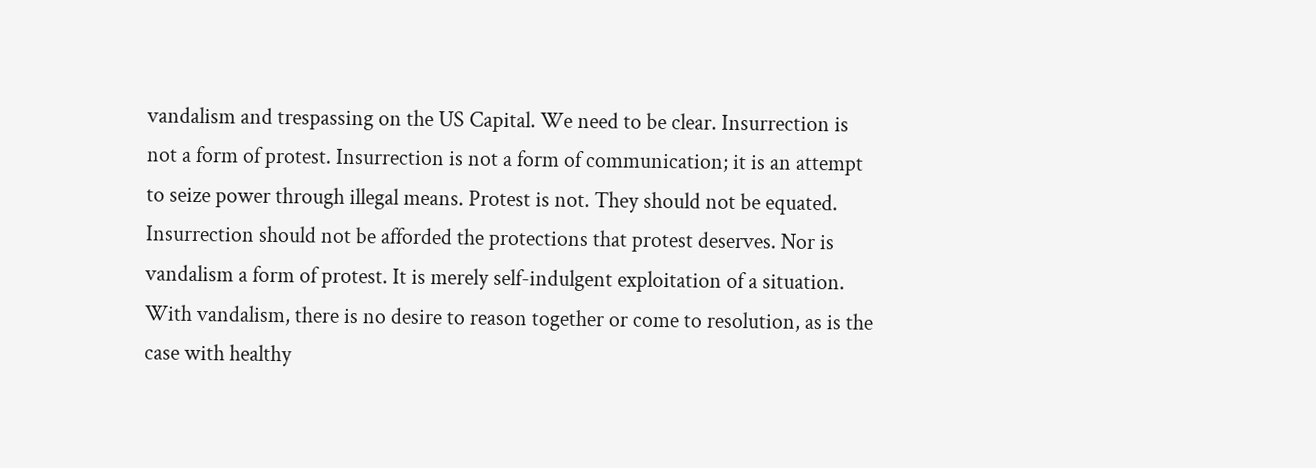vandalism and trespassing on the US Capital. We need to be clear. Insurrection is not a form of protest. Insurrection is not a form of communication; it is an attempt to seize power through illegal means. Protest is not. They should not be equated. Insurrection should not be afforded the protections that protest deserves. Nor is vandalism a form of protest. It is merely self-indulgent exploitation of a situation. With vandalism, there is no desire to reason together or come to resolution, as is the case with healthy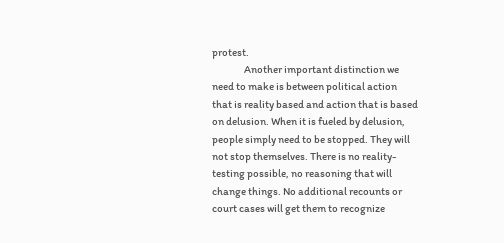protest.
                Another important distinction we need to make is between political action that is reality based and action that is based on delusion. When it is fueled by delusion, people simply need to be stopped. They will not stop themselves. There is no reality-testing possible, no reasoning that will change things. No additional recounts or court cases will get them to recognize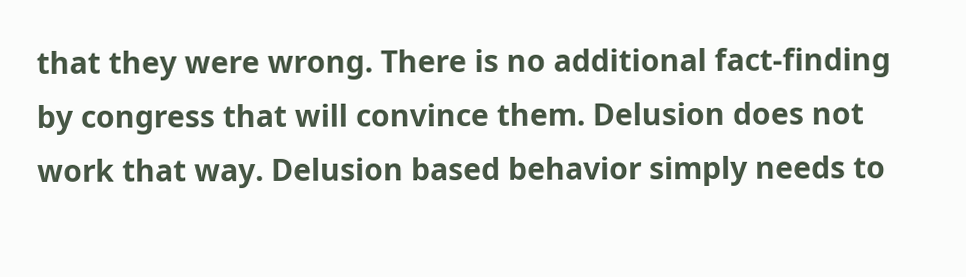that they were wrong. There is no additional fact-finding by congress that will convince them. Delusion does not work that way. Delusion based behavior simply needs to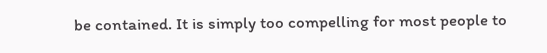be contained. It is simply too compelling for most people to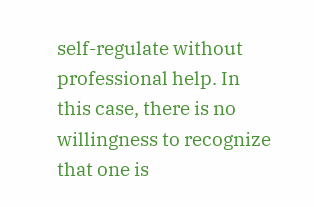self-regulate without professional help. In this case, there is no willingness to recognize that one is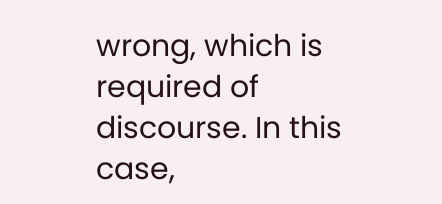wrong, which is required of discourse. In this case,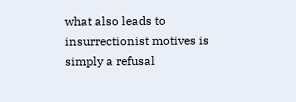what also leads to insurrectionist motives is simply a refusal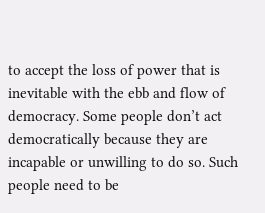to accept the loss of power that is inevitable with the ebb and flow of democracy. Some people don’t act democratically because they are incapable or unwilling to do so. Such people need to be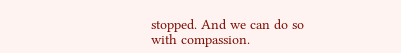stopped. And we can do so with compassion.